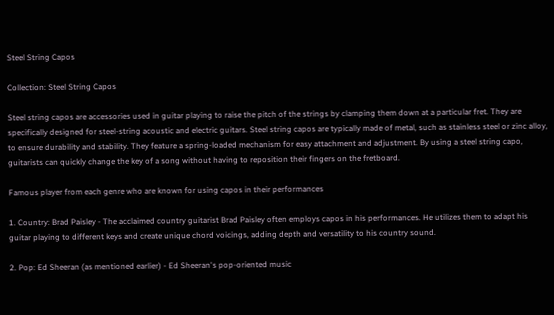Steel String Capos

Collection: Steel String Capos

Steel string capos are accessories used in guitar playing to raise the pitch of the strings by clamping them down at a particular fret. They are specifically designed for steel-string acoustic and electric guitars. Steel string capos are typically made of metal, such as stainless steel or zinc alloy, to ensure durability and stability. They feature a spring-loaded mechanism for easy attachment and adjustment. By using a steel string capo, guitarists can quickly change the key of a song without having to reposition their fingers on the fretboard.

Famous player from each genre who are known for using capos in their performances

1. Country: Brad Paisley - The acclaimed country guitarist Brad Paisley often employs capos in his performances. He utilizes them to adapt his guitar playing to different keys and create unique chord voicings, adding depth and versatility to his country sound.

2. Pop: Ed Sheeran (as mentioned earlier) - Ed Sheeran's pop-oriented music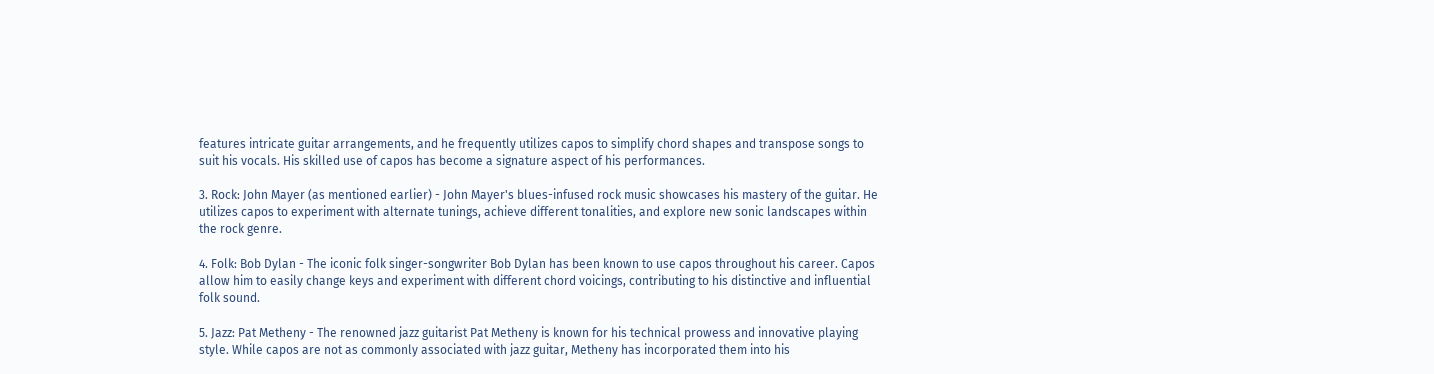features intricate guitar arrangements, and he frequently utilizes capos to simplify chord shapes and transpose songs to suit his vocals. His skilled use of capos has become a signature aspect of his performances.

3. Rock: John Mayer (as mentioned earlier) - John Mayer's blues-infused rock music showcases his mastery of the guitar. He utilizes capos to experiment with alternate tunings, achieve different tonalities, and explore new sonic landscapes within the rock genre.

4. Folk: Bob Dylan - The iconic folk singer-songwriter Bob Dylan has been known to use capos throughout his career. Capos allow him to easily change keys and experiment with different chord voicings, contributing to his distinctive and influential folk sound.

5. Jazz: Pat Metheny - The renowned jazz guitarist Pat Metheny is known for his technical prowess and innovative playing style. While capos are not as commonly associated with jazz guitar, Metheny has incorporated them into his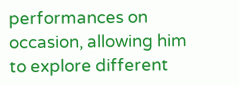performances on occasion, allowing him to explore different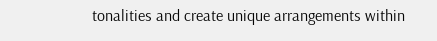tonalities and create unique arrangements within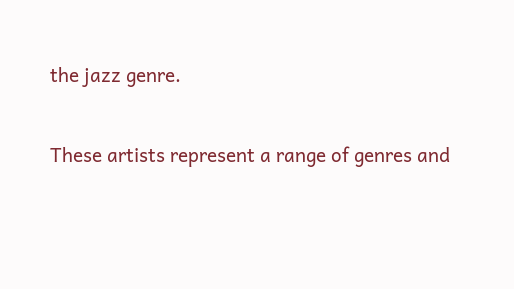the jazz genre.

These artists represent a range of genres and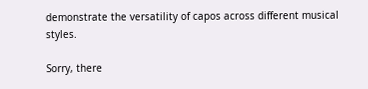demonstrate the versatility of capos across different musical styles.

Sorry, there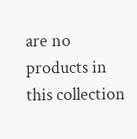are no products in this collection